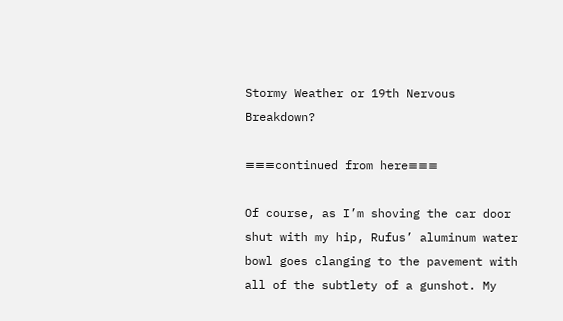Stormy Weather or 19th Nervous Breakdown?

≡≡≡continued from here≡≡≡

Of course, as I’m shoving the car door shut with my hip, Rufus’ aluminum water bowl goes clanging to the pavement with all of the subtlety of a gunshot. My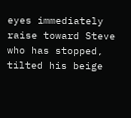eyes immediately raise toward Steve who has stopped, tilted his beige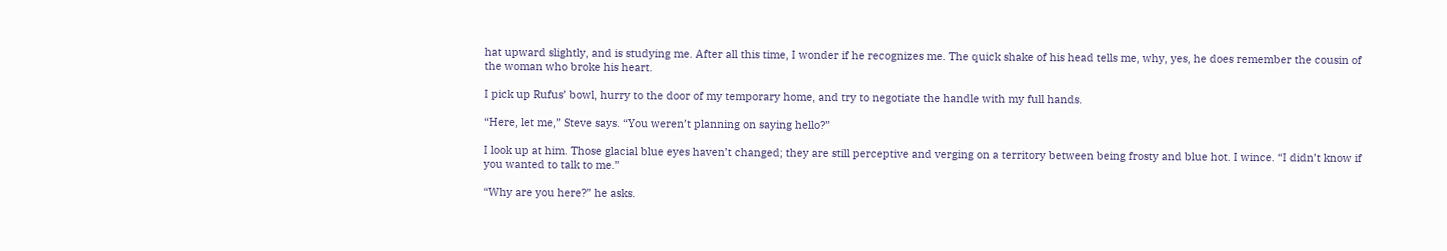hat upward slightly, and is studying me. After all this time, I wonder if he recognizes me. The quick shake of his head tells me, why, yes, he does remember the cousin of the woman who broke his heart.

I pick up Rufus’ bowl, hurry to the door of my temporary home, and try to negotiate the handle with my full hands.

“Here, let me,” Steve says. “You weren’t planning on saying hello?”

I look up at him. Those glacial blue eyes haven’t changed; they are still perceptive and verging on a territory between being frosty and blue hot. I wince. “I didn’t know if you wanted to talk to me.”

“Why are you here?” he asks.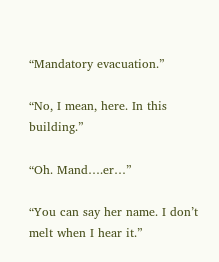“Mandatory evacuation.”

“No, I mean, here. In this building.”

“Oh. Mand….er…”

“You can say her name. I don’t melt when I hear it.”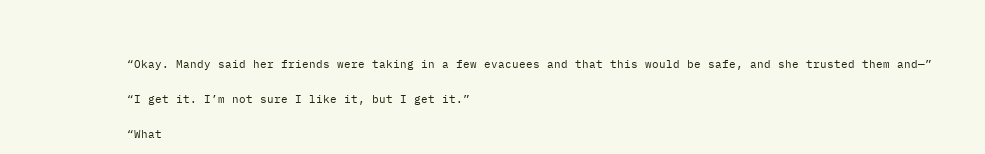“Okay. Mandy said her friends were taking in a few evacuees and that this would be safe, and she trusted them and—”

“I get it. I’m not sure I like it, but I get it.”

“What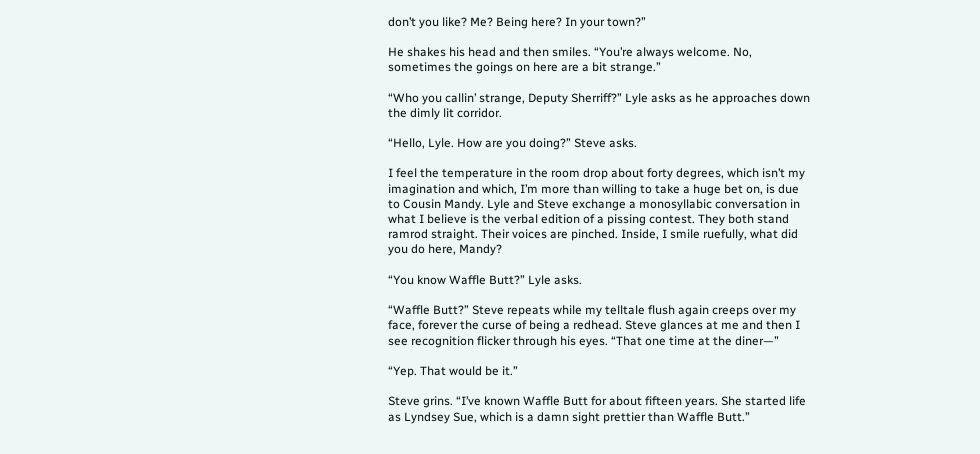don’t you like? Me? Being here? In your town?”

He shakes his head and then smiles. “You’re always welcome. No, sometimes the goings on here are a bit strange.”

“Who you callin’ strange, Deputy Sherriff?” Lyle asks as he approaches down the dimly lit corridor.

“Hello, Lyle. How are you doing?” Steve asks.

I feel the temperature in the room drop about forty degrees, which isn’t my imagination and which, I’m more than willing to take a huge bet on, is due to Cousin Mandy. Lyle and Steve exchange a monosyllabic conversation in what I believe is the verbal edition of a pissing contest. They both stand ramrod straight. Their voices are pinched. Inside, I smile ruefully, what did you do here, Mandy?

“You know Waffle Butt?” Lyle asks.

“Waffle Butt?” Steve repeats while my telltale flush again creeps over my face, forever the curse of being a redhead. Steve glances at me and then I see recognition flicker through his eyes. “That one time at the diner—”

“Yep. That would be it.”

Steve grins. “I’ve known Waffle Butt for about fifteen years. She started life as Lyndsey Sue, which is a damn sight prettier than Waffle Butt.”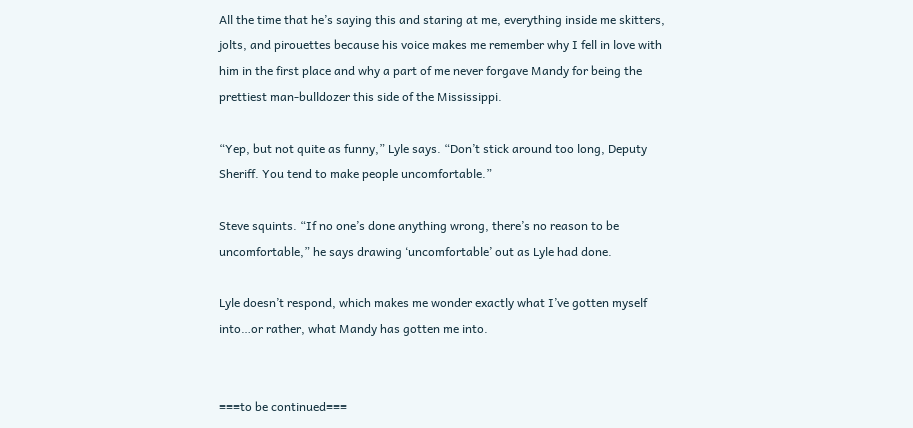All the time that he’s saying this and staring at me, everything inside me skitters, jolts, and pirouettes because his voice makes me remember why I fell in love with him in the first place and why a part of me never forgave Mandy for being the prettiest man-bulldozer this side of the Mississippi.

“Yep, but not quite as funny,” Lyle says. “Don’t stick around too long, Deputy Sheriff. You tend to make people uncomfortable.”

Steve squints. “If no one’s done anything wrong, there’s no reason to be uncomfortable,” he says drawing ‘uncomfortable’ out as Lyle had done.

Lyle doesn’t respond, which makes me wonder exactly what I’ve gotten myself into…or rather, what Mandy has gotten me into.


≡≡≡to be continued≡≡≡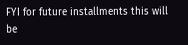FYI for future installments this will be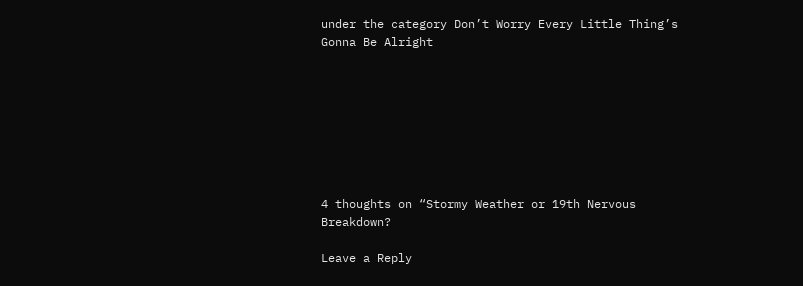under the category Don’t Worry Every Little Thing’s Gonna Be Alright








4 thoughts on “Stormy Weather or 19th Nervous Breakdown?

Leave a Reply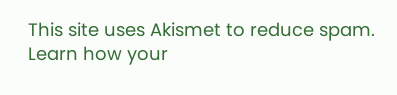This site uses Akismet to reduce spam. Learn how your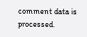comment data is processed.